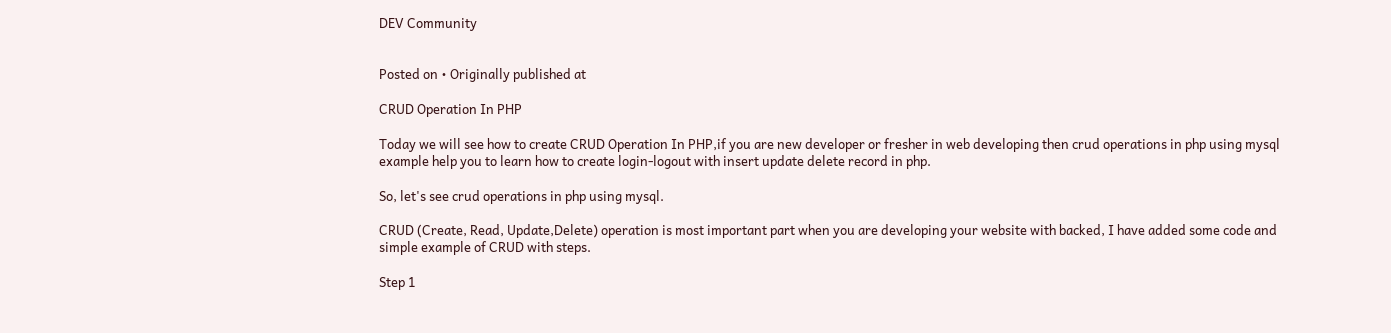DEV Community


Posted on • Originally published at

CRUD Operation In PHP

Today we will see how to create CRUD Operation In PHP,if you are new developer or fresher in web developing then crud operations in php using mysql example help you to learn how to create login-logout with insert update delete record in php.

So, let's see crud operations in php using mysql.

CRUD (Create, Read, Update,Delete) operation is most important part when you are developing your website with backed, I have added some code and simple example of CRUD with steps.

Step 1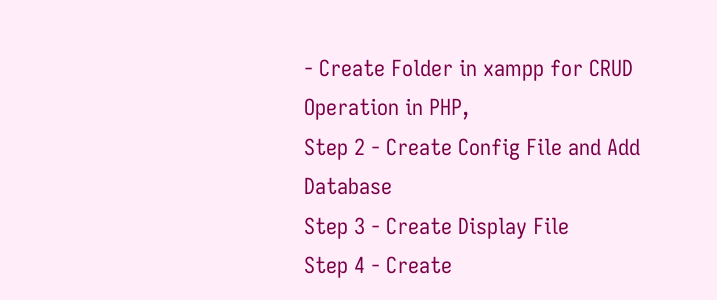- Create Folder in xampp for CRUD Operation in PHP,
Step 2 - Create Config File and Add Database
Step 3 - Create Display File
Step 4 - Create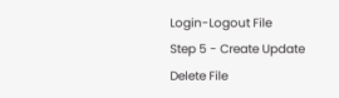Login-Logout File
Step 5 - Create Update Delete File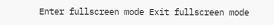Enter fullscreen mode Exit fullscreen mode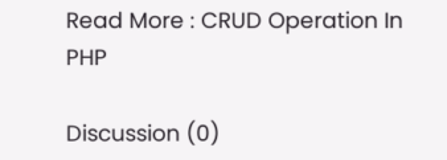Read More : CRUD Operation In PHP

Discussion (0)